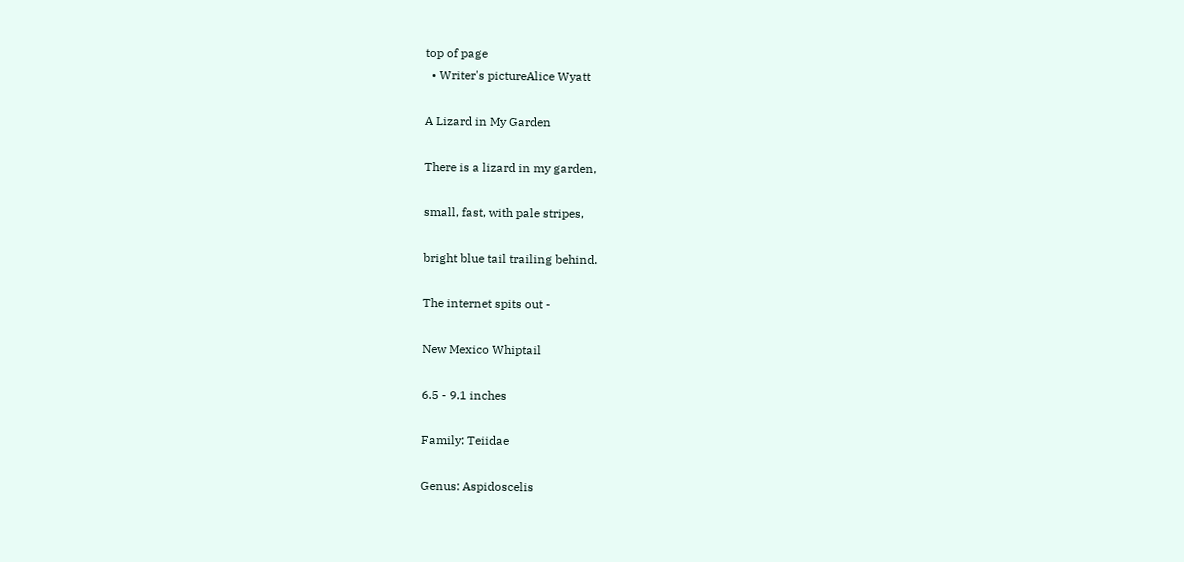top of page
  • Writer's pictureAlice Wyatt

A Lizard in My Garden

There is a lizard in my garden,

small, fast, with pale stripes,

bright blue tail trailing behind.

The internet spits out -

New Mexico Whiptail

6.5 - 9.1 inches

Family: Teiidae

Genus: Aspidoscelis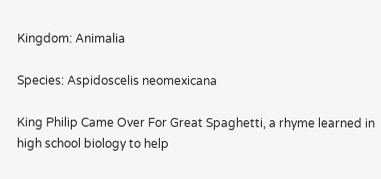Kingdom: Animalia

Species: Aspidoscelis neomexicana

King Philip Came Over For Great Spaghetti, a rhyme learned in high school biology to help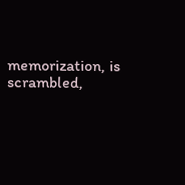memorization, is scrambled,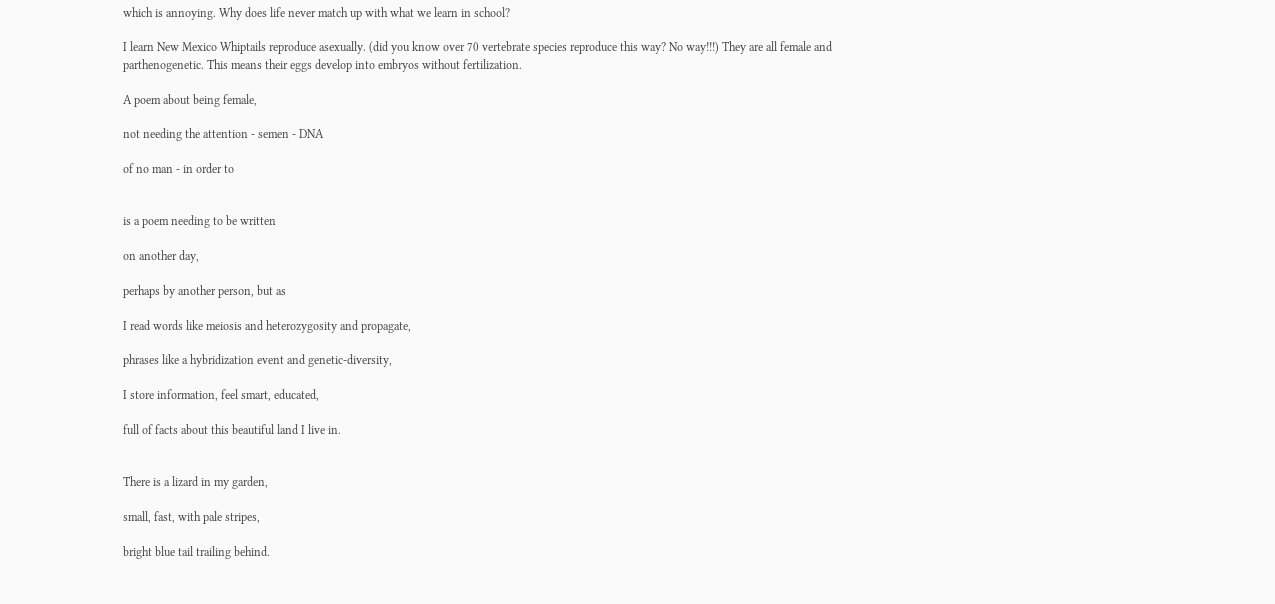which is annoying. Why does life never match up with what we learn in school?

I learn New Mexico Whiptails reproduce asexually. (did you know over 70 vertebrate species reproduce this way? No way!!!) They are all female and parthenogenetic. This means their eggs develop into embryos without fertilization.

A poem about being female,

not needing the attention - semen - DNA

of no man - in order to


is a poem needing to be written

on another day,

perhaps by another person, but as

I read words like meiosis and heterozygosity and propagate,

phrases like a hybridization event and genetic-diversity,

I store information, feel smart, educated,

full of facts about this beautiful land I live in.


There is a lizard in my garden,

small, fast, with pale stripes,

bright blue tail trailing behind.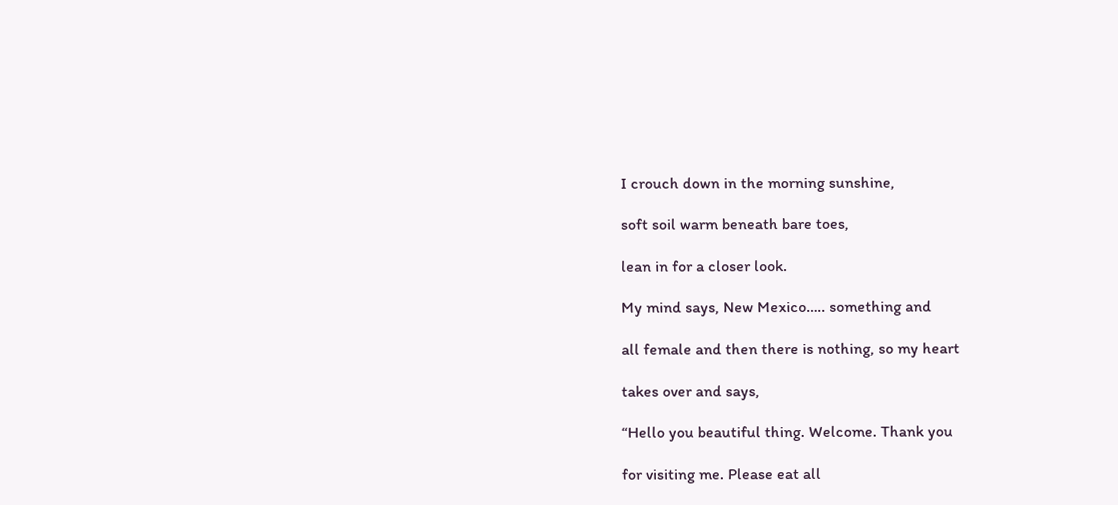I crouch down in the morning sunshine,

soft soil warm beneath bare toes,

lean in for a closer look.

My mind says, New Mexico….. something and

all female and then there is nothing, so my heart

takes over and says,

“Hello you beautiful thing. Welcome. Thank you

for visiting me. Please eat all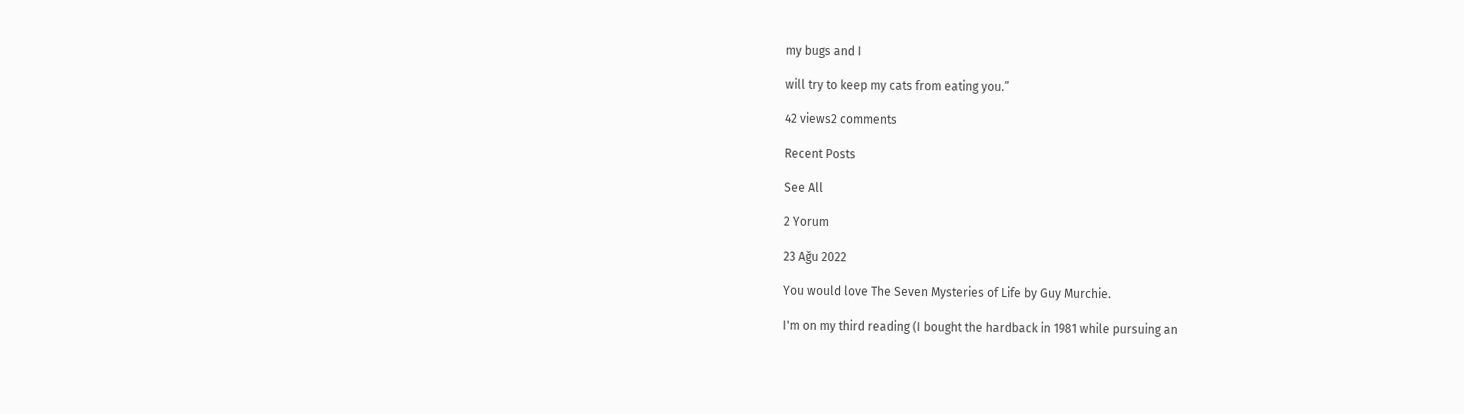my bugs and I

will try to keep my cats from eating you.”

42 views2 comments

Recent Posts

See All

2 Yorum

23 Ağu 2022

You would love The Seven Mysteries of Life by Guy Murchie.

I'm on my third reading (I bought the hardback in 1981 while pursuing an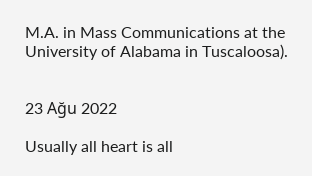M.A. in Mass Communications at the University of Alabama in Tuscaloosa).


23 Ağu 2022

Usually all heart is all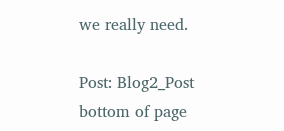we really need.

Post: Blog2_Post
bottom of page